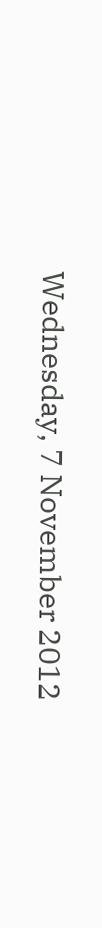Wednesday, 7 November 2012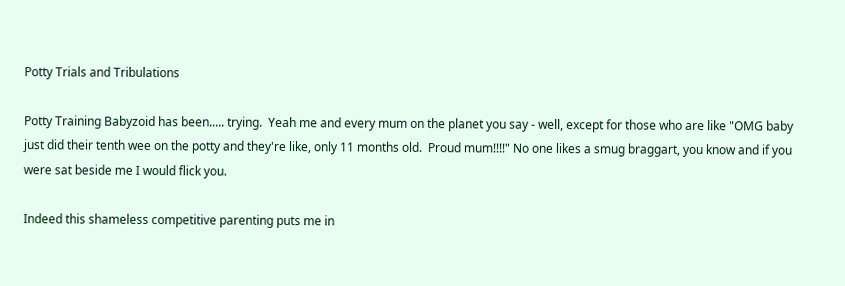Potty Trials and Tribulations

Potty Training Babyzoid has been..... trying.  Yeah me and every mum on the planet you say - well, except for those who are like "OMG baby just did their tenth wee on the potty and they're like, only 11 months old.  Proud mum!!!!" No one likes a smug braggart, you know and if you were sat beside me I would flick you.

Indeed this shameless competitive parenting puts me in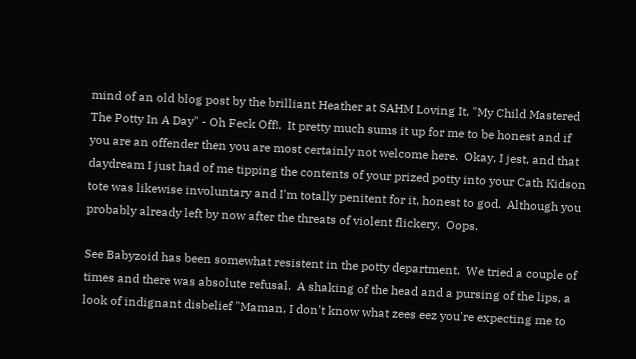mind of an old blog post by the brilliant Heather at SAHM Loving It, "My Child Mastered The Potty In A Day" - Oh Feck Off!.  It pretty much sums it up for me to be honest and if you are an offender then you are most certainly not welcome here.  Okay, I jest, and that daydream I just had of me tipping the contents of your prized potty into your Cath Kidson tote was likewise involuntary and I'm totally penitent for it, honest to god.  Although you probably already left by now after the threats of violent flickery.  Oops.

See Babyzoid has been somewhat resistent in the potty department.  We tried a couple of times and there was absolute refusal.  A shaking of the head and a pursing of the lips, a look of indignant disbelief "Maman, I don't know what zees eez you're expecting me to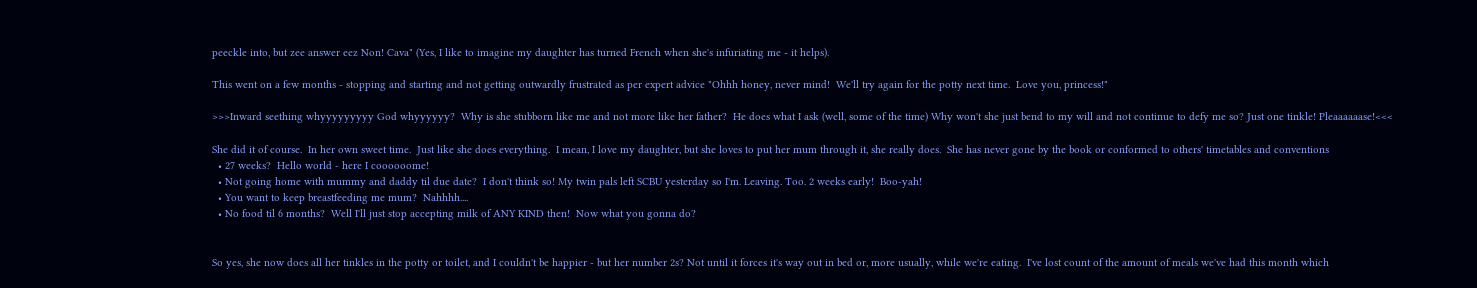peeckle into, but zee answer eez Non! Cava" (Yes, I like to imagine my daughter has turned French when she's infuriating me - it helps).

This went on a few months - stopping and starting and not getting outwardly frustrated as per expert advice "Ohhh honey, never mind!  We'll try again for the potty next time.  Love you, princess!"

>>>Inward seething whyyyyyyyyy God whyyyyyy?  Why is she stubborn like me and not more like her father?  He does what I ask (well, some of the time) Why won't she just bend to my will and not continue to defy me so? Just one tinkle! Pleaaaaaase!<<<

She did it of course.  In her own sweet time.  Just like she does everything.  I mean, I love my daughter, but she loves to put her mum through it, she really does.  She has never gone by the book or conformed to others' timetables and conventions
  • 27 weeks?  Hello world - here I coooooome!
  • Not going home with mummy and daddy til due date?  I don't think so! My twin pals left SCBU yesterday so I'm. Leaving. Too. 2 weeks early!  Boo-yah!
  • You want to keep breastfeeding me mum?  Nahhhh....
  • No food til 6 months?  Well I'll just stop accepting milk of ANY KIND then!  Now what you gonna do?


So yes, she now does all her tinkles in the potty or toilet, and I couldn't be happier - but her number 2s? Not until it forces it's way out in bed or, more usually, while we're eating.  I've lost count of the amount of meals we've had this month which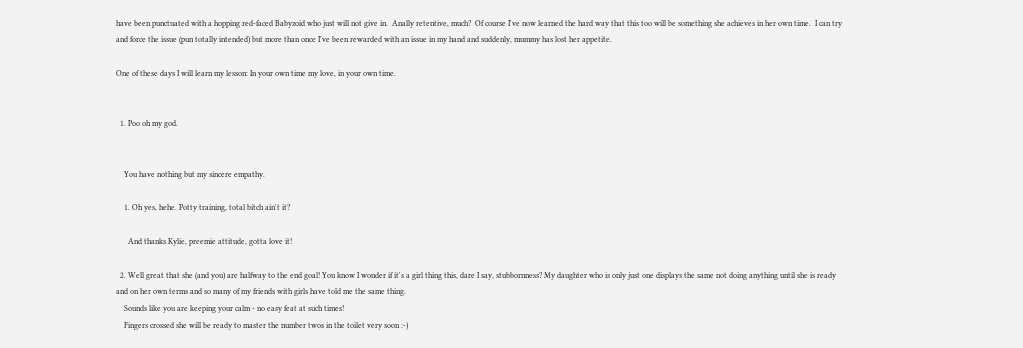have been punctuated with a hopping red-faced Babyzoid who just will not give in.  Anally retentive, much?  Of course I've now learned the hard way that this too will be something she achieves in her own time.  I can try and force the issue (pun totally intended) but more than once I've been rewarded with an issue in my hand and suddenly, mummy has lost her appetite.

One of these days I will learn my lesson: In your own time my love, in your own time.


  1. Poo oh my god.


    You have nothing but my sincere empathy.

    1. Oh yes, hehe. Potty training, total bitch ain't it?

      And thanks Kylie, preemie attitude, gotta love it!

  2. Well great that she (and you) are halfway to the end goal! You know I wonder if it's a girl thing this, dare I say, stubbornness? My daughter who is only just one displays the same not doing anything until she is ready and on her own terms and so many of my friends with girls have told me the same thing.
    Sounds like you are keeping your calm - no easy feat at such times!
    Fingers crossed she will be ready to master the number twos in the toilet very soon :-)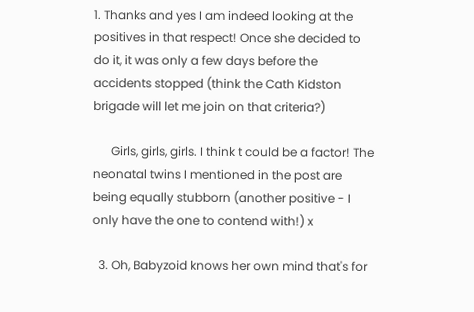1. Thanks and yes I am indeed looking at the positives in that respect! Once she decided to do it, it was only a few days before the accidents stopped (think the Cath Kidston brigade will let me join on that criteria?)

      Girls, girls, girls. I think t could be a factor! The neonatal twins I mentioned in the post are being equally stubborn (another positive - I only have the one to contend with!) x

  3. Oh, Babyzoid knows her own mind that's for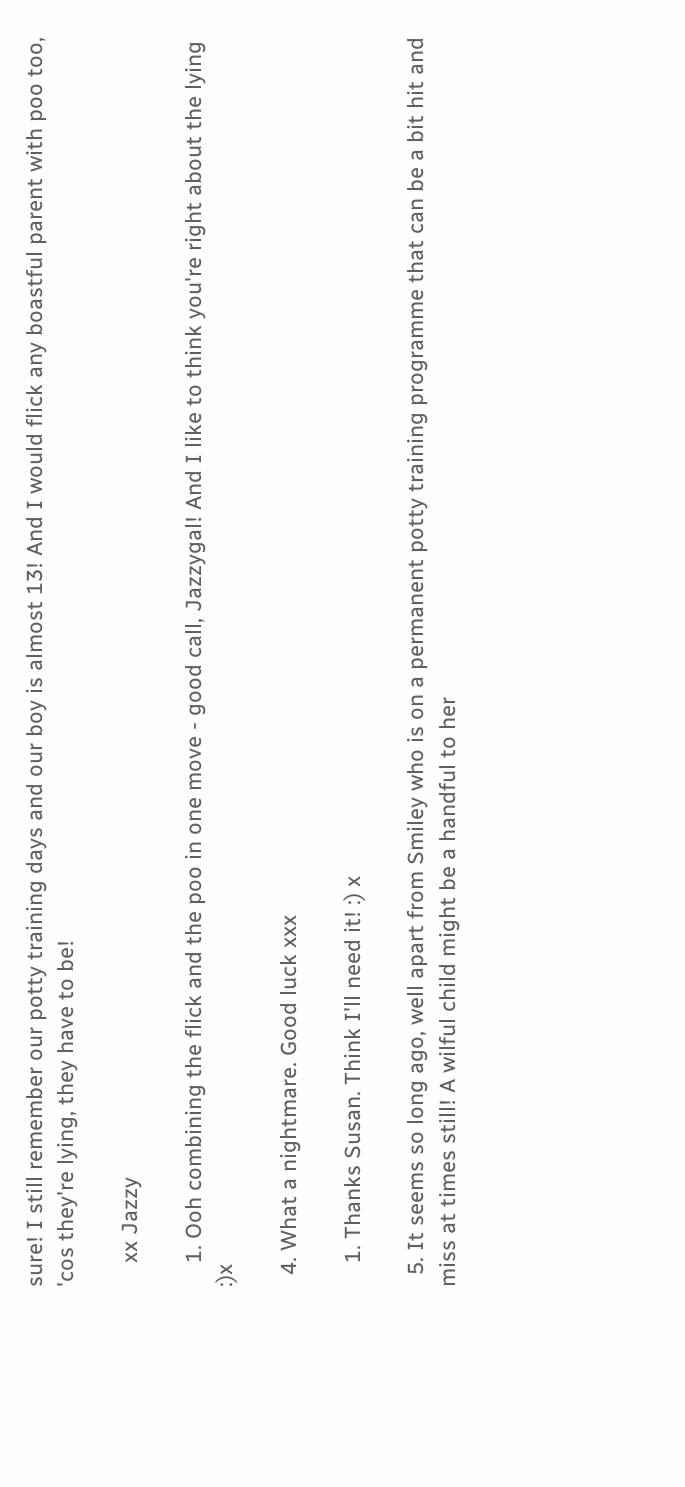sure! I still remember our potty training days and our boy is almost 13! And I would flick any boastful parent with poo too, 'cos they're lying, they have to be!

    xx Jazzy

    1. Ooh combining the flick and the poo in one move - good call, Jazzygal! And I like to think you're right about the lying :)x

  4. What a nightmare. Good luck xxx

    1. Thanks Susan. Think I'll need it! :) x

  5. It seems so long ago, well apart from Smiley who is on a permanent potty training programme that can be a bit hit and miss at times still! A wilful child might be a handful to her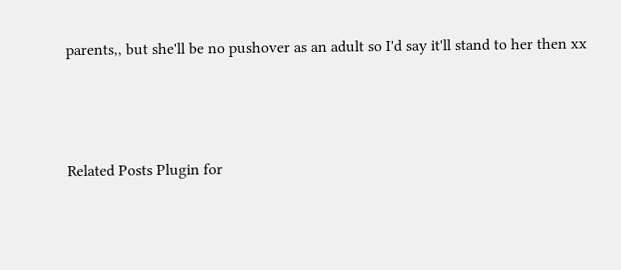parents,, but she'll be no pushover as an adult so I'd say it'll stand to her then xx



Related Posts Plugin for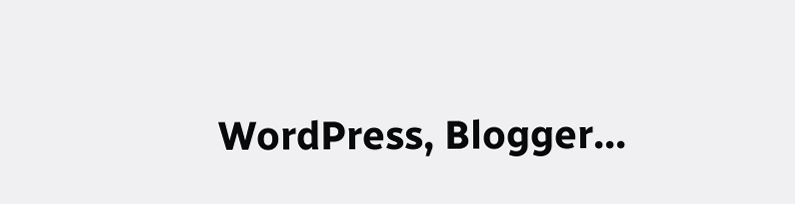WordPress, Blogger...